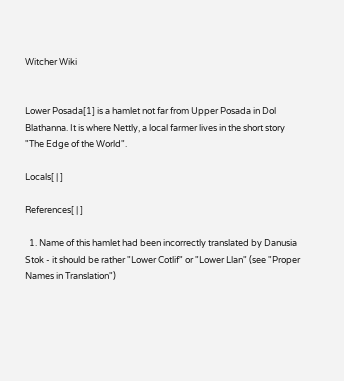Witcher Wiki


Lower Posada[1] is a hamlet not far from Upper Posada in Dol Blathanna. It is where Nettly, a local farmer lives in the short story "The Edge of the World".

Locals[ | ]

References[ | ]

  1. Name of this hamlet had been incorrectly translated by Danusia Stok - it should be rather "Lower Cotlif" or "Lower Llan" (see "Proper Names in Translation")